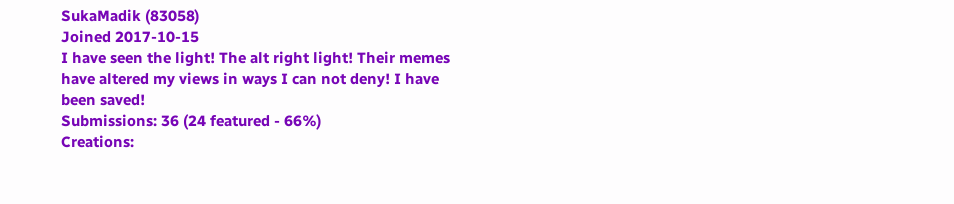SukaMadik (83058)
Joined 2017-10-15
I have seen the light! The alt right light! Their memes have altered my views in ways I can not deny! I have been saved!
Submissions: 36 (24 featured - 66%)
Creations: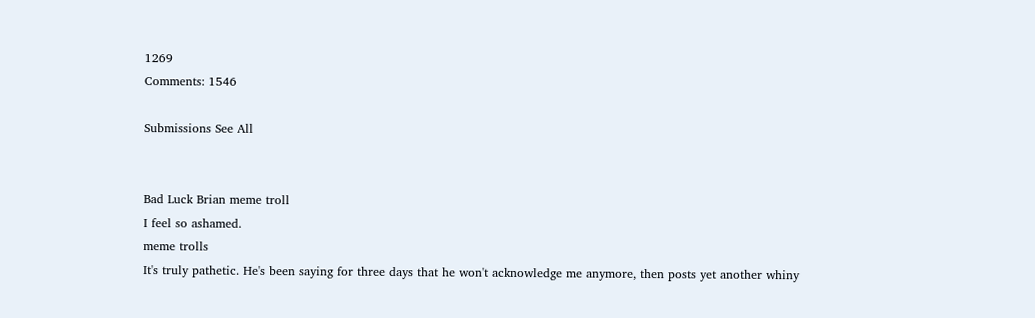1269
Comments: 1546

Submissions See All


Bad Luck Brian meme troll
I feel so ashamed.
meme trolls
It's truly pathetic. He's been saying for three days that he won't acknowledge me anymore, then posts yet another whiny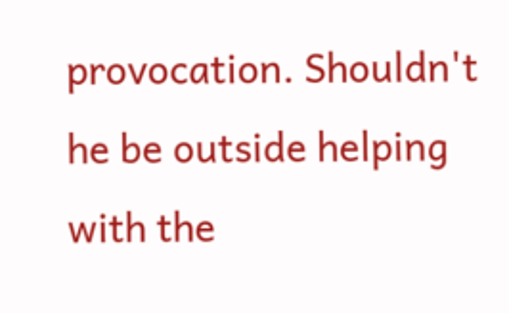provocation. Shouldn't he be outside helping with the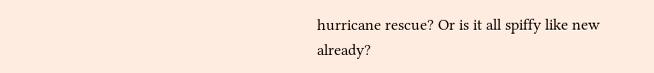hurricane rescue? Or is it all spiffy like new already?